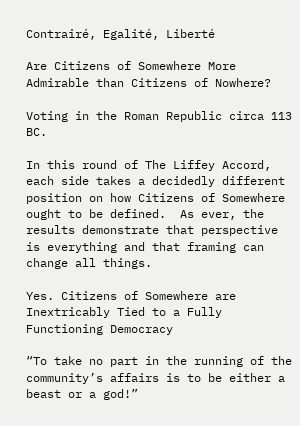Contrairé, Egalité, Liberté

Are Citizens of Somewhere More Admirable than Citizens of Nowhere?

Voting in the Roman Republic circa 113 BC.

In this round of The Liffey Accord, each side takes a decidedly different position on how Citizens of Somewhere ought to be defined.  As ever, the results demonstrate that perspective is everything and that framing can change all things.

Yes. Citizens of Somewhere are Inextricably Tied to a Fully Functioning Democracy

“To take no part in the running of the community’s affairs is to be either a beast or a god!”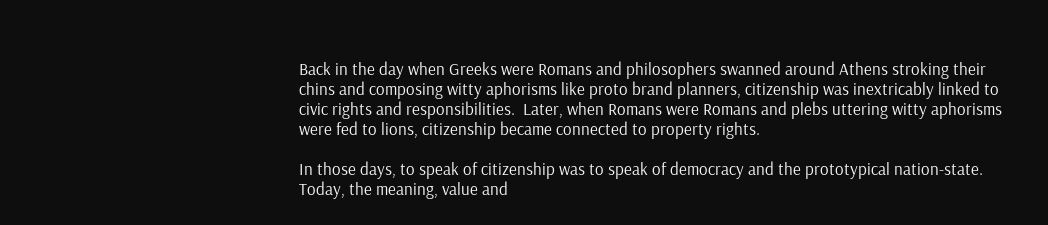Back in the day when Greeks were Romans and philosophers swanned around Athens stroking their chins and composing witty aphorisms like proto brand planners, citizenship was inextricably linked to civic rights and responsibilities.  Later, when Romans were Romans and plebs uttering witty aphorisms were fed to lions, citizenship became connected to property rights.

In those days, to speak of citizenship was to speak of democracy and the prototypical nation-state.  Today, the meaning, value and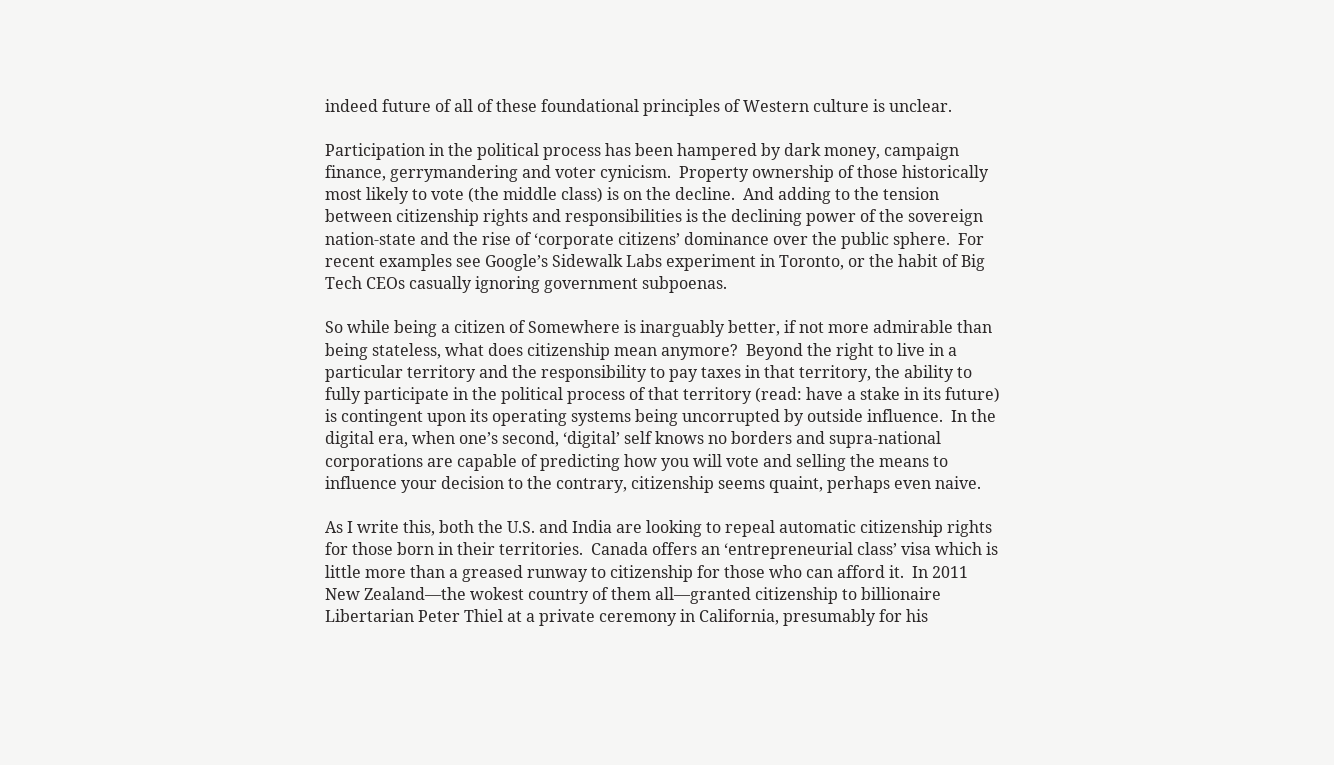indeed future of all of these foundational principles of Western culture is unclear.

Participation in the political process has been hampered by dark money, campaign finance, gerrymandering and voter cynicism.  Property ownership of those historically most likely to vote (the middle class) is on the decline.  And adding to the tension between citizenship rights and responsibilities is the declining power of the sovereign nation-state and the rise of ‘corporate citizens’ dominance over the public sphere.  For recent examples see Google’s Sidewalk Labs experiment in Toronto, or the habit of Big Tech CEOs casually ignoring government subpoenas.

So while being a citizen of Somewhere is inarguably better, if not more admirable than being stateless, what does citizenship mean anymore?  Beyond the right to live in a particular territory and the responsibility to pay taxes in that territory, the ability to fully participate in the political process of that territory (read: have a stake in its future) is contingent upon its operating systems being uncorrupted by outside influence.  In the digital era, when one’s second, ‘digital’ self knows no borders and supra-national corporations are capable of predicting how you will vote and selling the means to influence your decision to the contrary, citizenship seems quaint, perhaps even naive.

As I write this, both the U.S. and India are looking to repeal automatic citizenship rights for those born in their territories.  Canada offers an ‘entrepreneurial class’ visa which is little more than a greased runway to citizenship for those who can afford it.  In 2011 New Zealand—the wokest country of them all—granted citizenship to billionaire Libertarian Peter Thiel at a private ceremony in California, presumably for his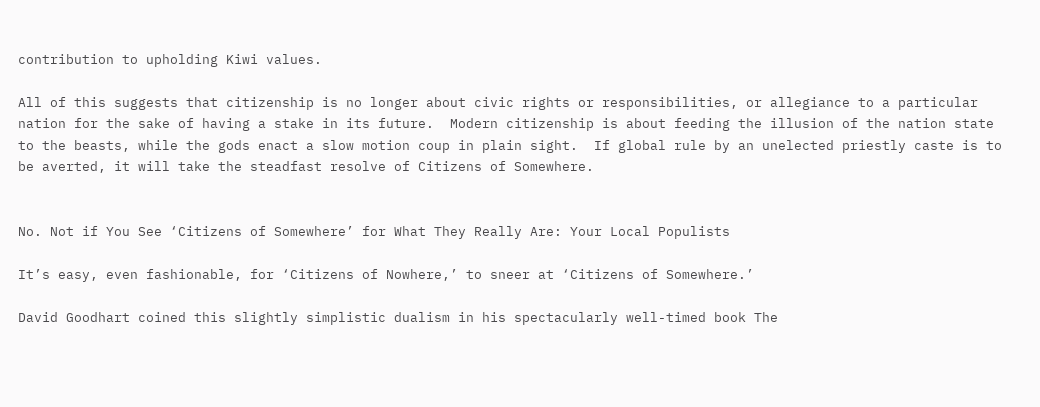contribution to upholding Kiwi values.

All of this suggests that citizenship is no longer about civic rights or responsibilities, or allegiance to a particular nation for the sake of having a stake in its future.  Modern citizenship is about feeding the illusion of the nation state to the beasts, while the gods enact a slow motion coup in plain sight.  If global rule by an unelected priestly caste is to be averted, it will take the steadfast resolve of Citizens of Somewhere.


No. Not if You See ‘Citizens of Somewhere’ for What They Really Are: Your Local Populists

It’s easy, even fashionable, for ‘Citizens of Nowhere,’ to sneer at ‘Citizens of Somewhere.’

David Goodhart coined this slightly simplistic dualism in his spectacularly well-timed book The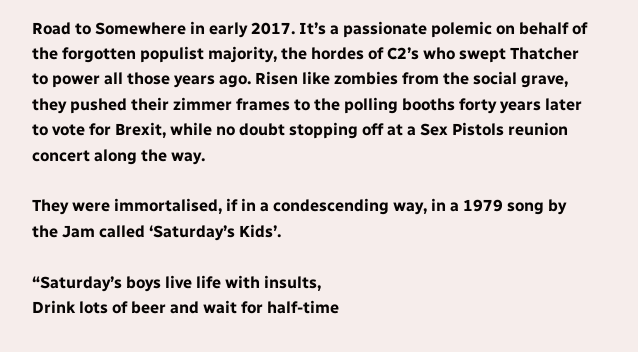Road to Somewhere in early 2017. It’s a passionate polemic on behalf of the forgotten populist majority, the hordes of C2’s who swept Thatcher to power all those years ago. Risen like zombies from the social grave, they pushed their zimmer frames to the polling booths forty years later to vote for Brexit, while no doubt stopping off at a Sex Pistols reunion concert along the way.

They were immortalised, if in a condescending way, in a 1979 song by the Jam called ‘Saturday’s Kids’.

“Saturday’s boys live life with insults,
Drink lots of beer and wait for half-time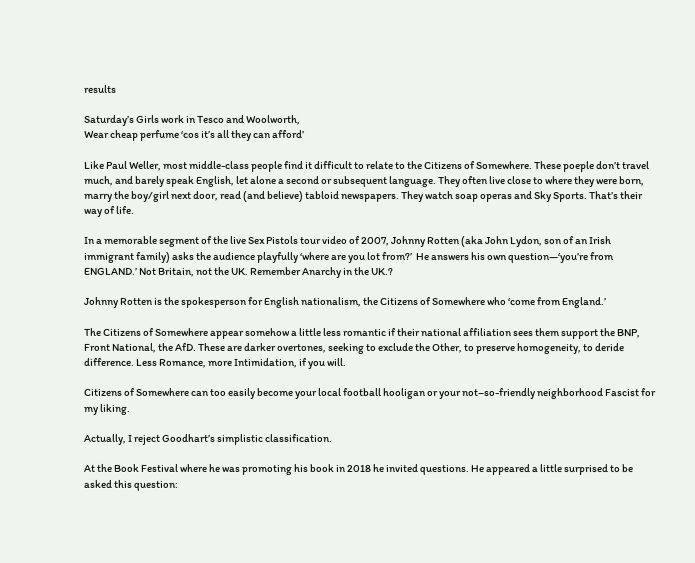results

Saturday’s Girls work in Tesco and Woolworth,
Wear cheap perfume ‘cos it’s all they can afford’

Like Paul Weller, most middle-class people find it difficult to relate to the Citizens of Somewhere. These poeple don’t travel much, and barely speak English, let alone a second or subsequent language. They often live close to where they were born, marry the boy/girl next door, read (and believe) tabloid newspapers. They watch soap operas and Sky Sports. That’s their way of life.

In a memorable segment of the live Sex Pistols tour video of 2007, Johnny Rotten (aka John Lydon, son of an Irish immigrant family) asks the audience playfully ‘where are you lot from?’  He answers his own question—‘you’re from ENGLAND.’ Not Britain, not the UK. Remember Anarchy in the UK.?

Johnny Rotten is the spokesperson for English nationalism, the Citizens of Somewhere who ‘come from England.’

The Citizens of Somewhere appear somehow a little less romantic if their national affiliation sees them support the BNP, Front National, the AfD. These are darker overtones, seeking to exclude the Other, to preserve homogeneity, to deride difference. Less Romance, more Intimidation, if you will.

Citizens of Somewhere can too easily become your local football hooligan or your not–so-friendly neighborhood Fascist for my liking.

Actually, I reject Goodhart’s simplistic classification.

At the Book Festival where he was promoting his book in 2018 he invited questions. He appeared a little surprised to be asked this question: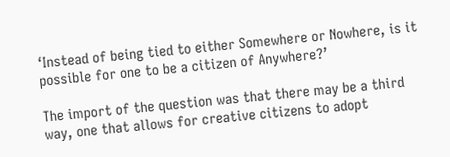‘Instead of being tied to either Somewhere or Nowhere, is it possible for one to be a citizen of Anywhere?’

The import of the question was that there may be a third way, one that allows for creative citizens to adopt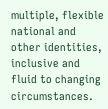multiple, flexible national and other identities, inclusive and fluid to changing circumstances.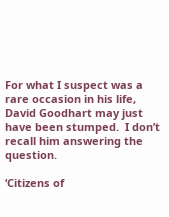For what I suspect was a rare occasion in his life, David Goodhart may just have been stumped.  I don’t recall him answering the question.

‘Citizens of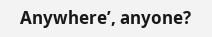Anywhere’, anyone?